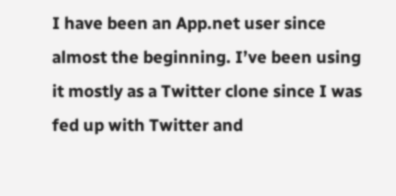I have been an App.net user since almost the beginning. I’ve been using it mostly as a Twitter clone since I was fed up with Twitter and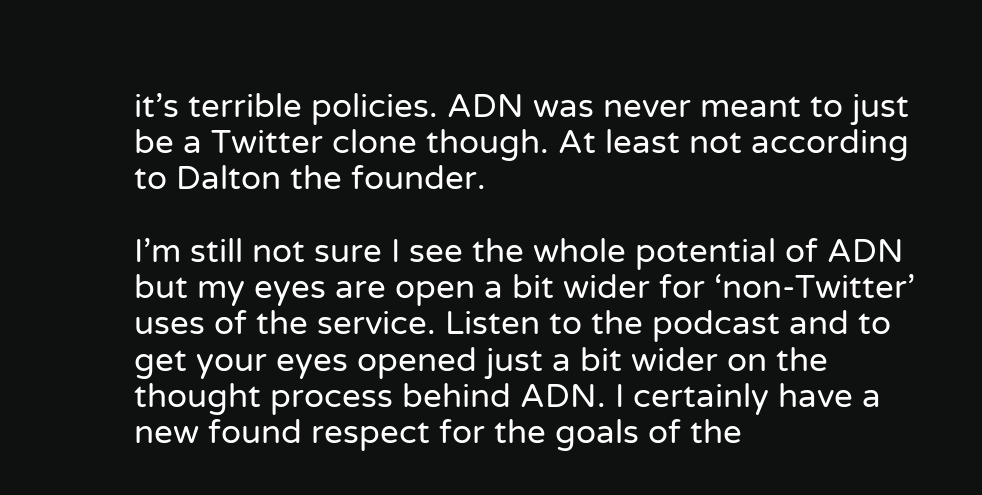it’s terrible policies. ADN was never meant to just be a Twitter clone though. At least not according to Dalton the founder.

I’m still not sure I see the whole potential of ADN but my eyes are open a bit wider for ‘non-Twitter’ uses of the service. Listen to the podcast and to get your eyes opened just a bit wider on the thought process behind ADN. I certainly have a new found respect for the goals of the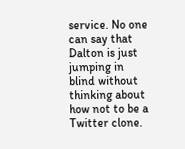service. No one can say that Dalton is just jumping in blind without thinking about how not to be a Twitter clone.